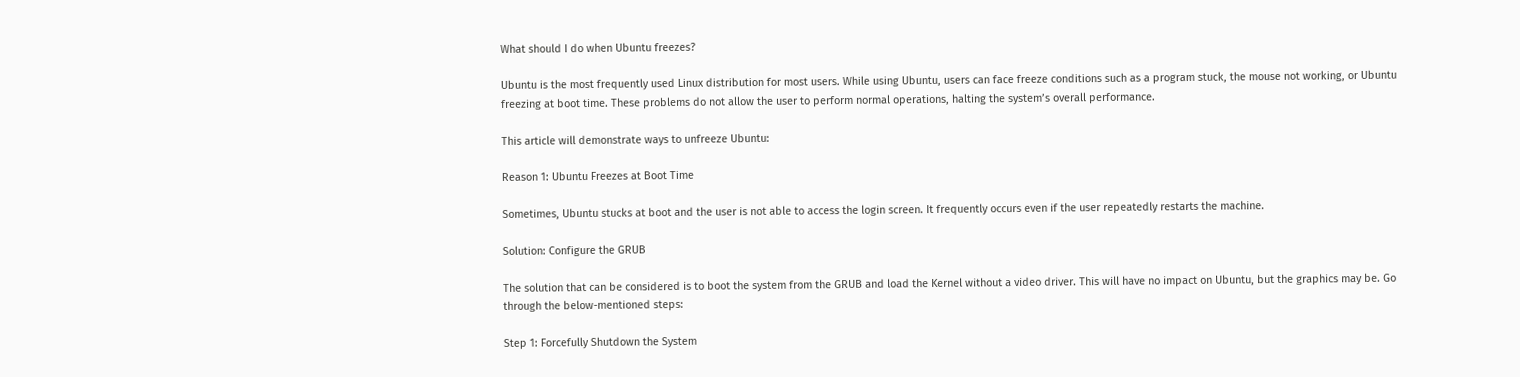What should I do when Ubuntu freezes?

Ubuntu is the most frequently used Linux distribution for most users. While using Ubuntu, users can face freeze conditions such as a program stuck, the mouse not working, or Ubuntu freezing at boot time. These problems do not allow the user to perform normal operations, halting the system’s overall performance.

This article will demonstrate ways to unfreeze Ubuntu:

Reason 1: Ubuntu Freezes at Boot Time

Sometimes, Ubuntu stucks at boot and the user is not able to access the login screen. It frequently occurs even if the user repeatedly restarts the machine.

Solution: Configure the GRUB

The solution that can be considered is to boot the system from the GRUB and load the Kernel without a video driver. This will have no impact on Ubuntu, but the graphics may be. Go through the below-mentioned steps:

Step 1: Forcefully Shutdown the System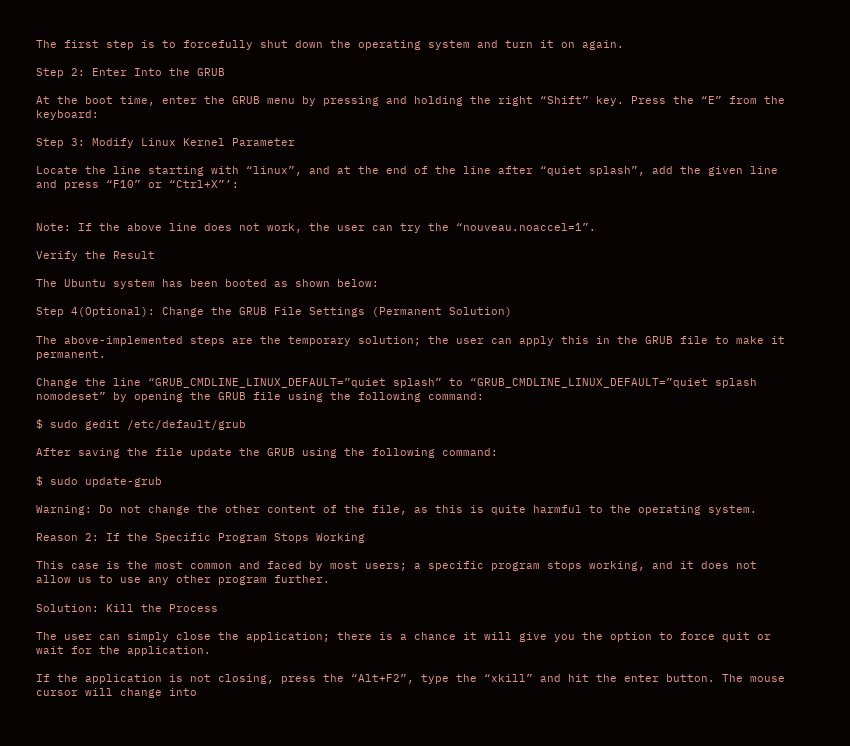The first step is to forcefully shut down the operating system and turn it on again.

Step 2: Enter Into the GRUB

At the boot time, enter the GRUB menu by pressing and holding the right “Shift” key. Press the “E” from the keyboard:

Step 3: Modify Linux Kernel Parameter

Locate the line starting with “linux”, and at the end of the line after “quiet splash”, add the given line and press “F10” or “Ctrl+X”’:


Note: If the above line does not work, the user can try the “nouveau.noaccel=1”.

Verify the Result

The Ubuntu system has been booted as shown below:

Step 4(Optional): Change the GRUB File Settings (Permanent Solution)

The above-implemented steps are the temporary solution; the user can apply this in the GRUB file to make it permanent.

Change the line “GRUB_CMDLINE_LINUX_DEFAULT=”quiet splash” to “GRUB_CMDLINE_LINUX_DEFAULT=”quiet splash nomodeset” by opening the GRUB file using the following command:

$ sudo gedit /etc/default/grub

After saving the file update the GRUB using the following command:

$ sudo update-grub

Warning: Do not change the other content of the file, as this is quite harmful to the operating system.

Reason 2: If the Specific Program Stops Working

This case is the most common and faced by most users; a specific program stops working, and it does not allow us to use any other program further.

Solution: Kill the Process

The user can simply close the application; there is a chance it will give you the option to force quit or wait for the application.

If the application is not closing, press the “Alt+F2”, type the “xkill” and hit the enter button. The mouse cursor will change into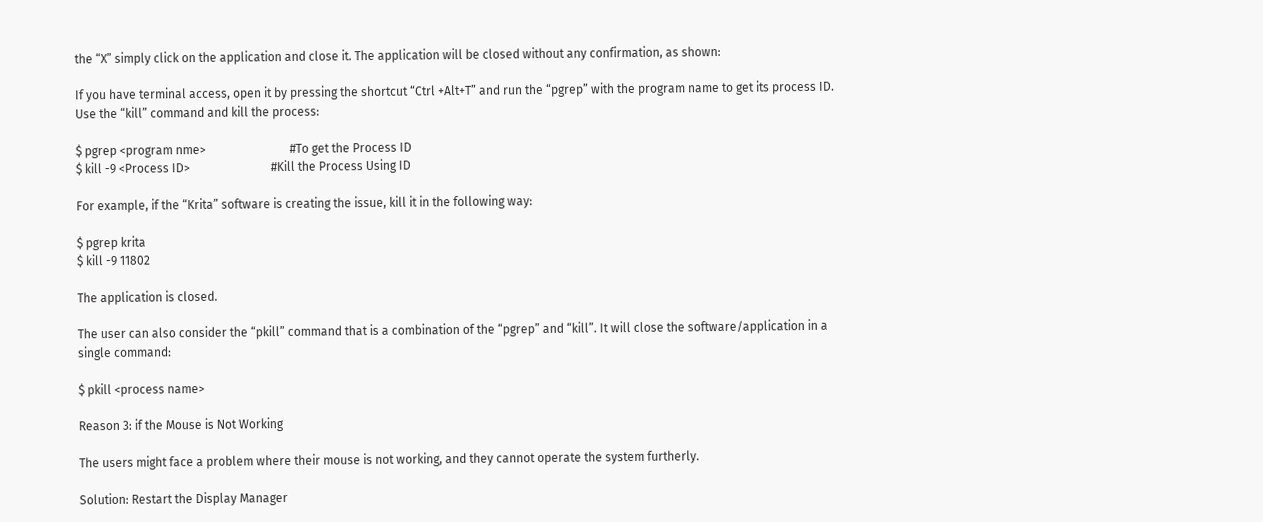the “X” simply click on the application and close it. The application will be closed without any confirmation, as shown:

If you have terminal access, open it by pressing the shortcut “Ctrl +Alt+T” and run the “pgrep” with the program name to get its process ID. Use the “kill” command and kill the process:

$ pgrep <program nme>                            #To get the Process ID
$ kill -9 <Process ID>                           #Kill the Process Using ID

For example, if the “Krita” software is creating the issue, kill it in the following way:

$ pgrep krita
$ kill -9 11802

The application is closed.

The user can also consider the “pkill” command that is a combination of the “pgrep” and “kill”. It will close the software/application in a single command:

$ pkill <process name>

Reason 3: if the Mouse is Not Working

The users might face a problem where their mouse is not working, and they cannot operate the system furtherly.

Solution: Restart the Display Manager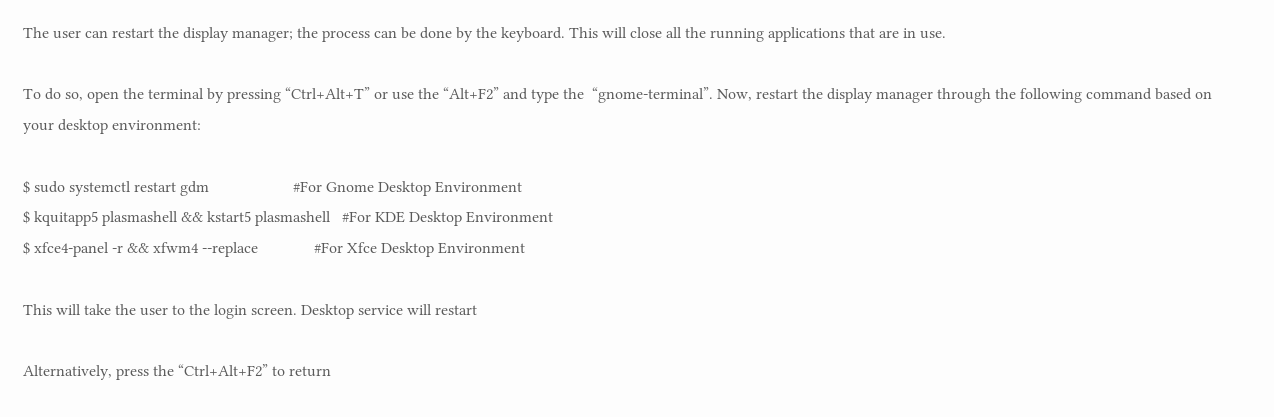The user can restart the display manager; the process can be done by the keyboard. This will close all the running applications that are in use.

To do so, open the terminal by pressing “Ctrl+Alt+T” or use the “Alt+F2” and type the  “gnome-terminal”. Now, restart the display manager through the following command based on your desktop environment:

$ sudo systemctl restart gdm                     #For Gnome Desktop Environment
$ kquitapp5 plasmashell && kstart5 plasmashell   #For KDE Desktop Environment
$ xfce4-panel -r && xfwm4 --replace              #For Xfce Desktop Environment

This will take the user to the login screen. Desktop service will restart

Alternatively, press the “Ctrl+Alt+F2” to return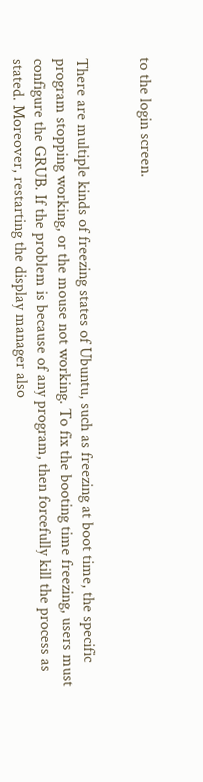to the login screen.


There are multiple kinds of freezing states of Ubuntu, such as freezing at boot time, the specific program stopping working, or the mouse not working. To fix the booting time freezing, users must configure the GRUB. If the problem is because of any program, then forcefully kill the process as stated. Moreover, restarting the display manager also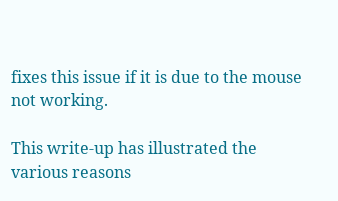fixes this issue if it is due to the mouse not working.

This write-up has illustrated the various reasons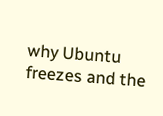why Ubuntu freezes and the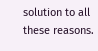solution to all these reasons.